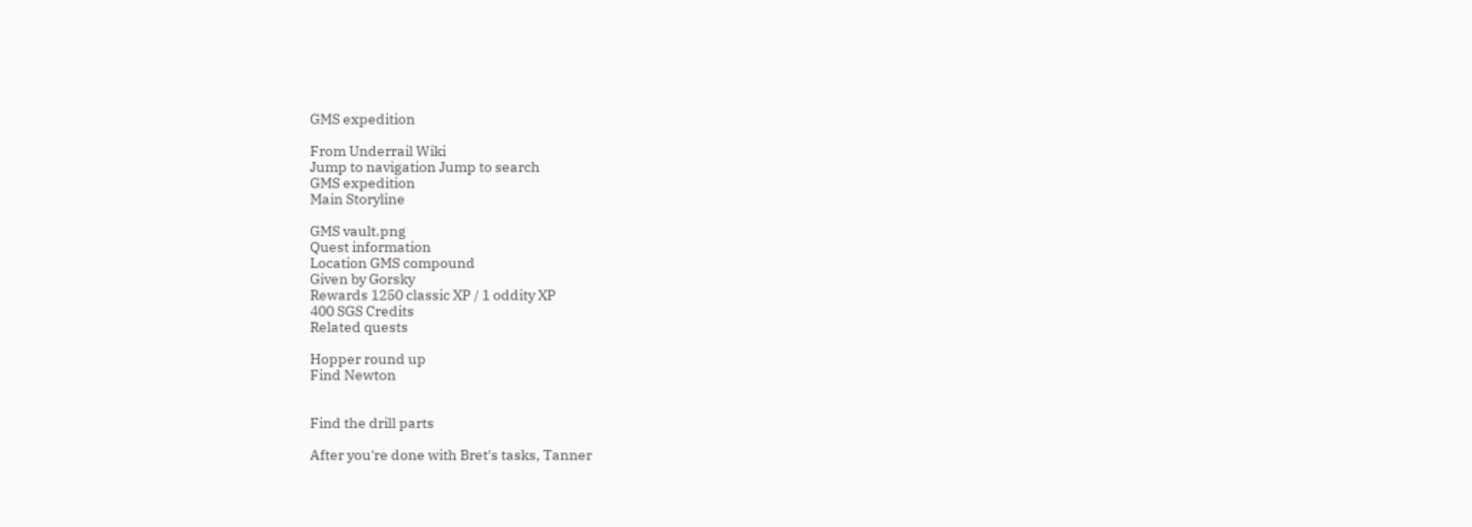GMS expedition

From Underrail Wiki
Jump to navigation Jump to search
GMS expedition
Main Storyline

GMS vault.png
Quest information
Location GMS compound
Given by Gorsky
Rewards 1250 classic XP / 1 oddity XP
400 SGS Credits
Related quests

Hopper round up
Find Newton


Find the drill parts

After you're done with Bret's tasks, Tanner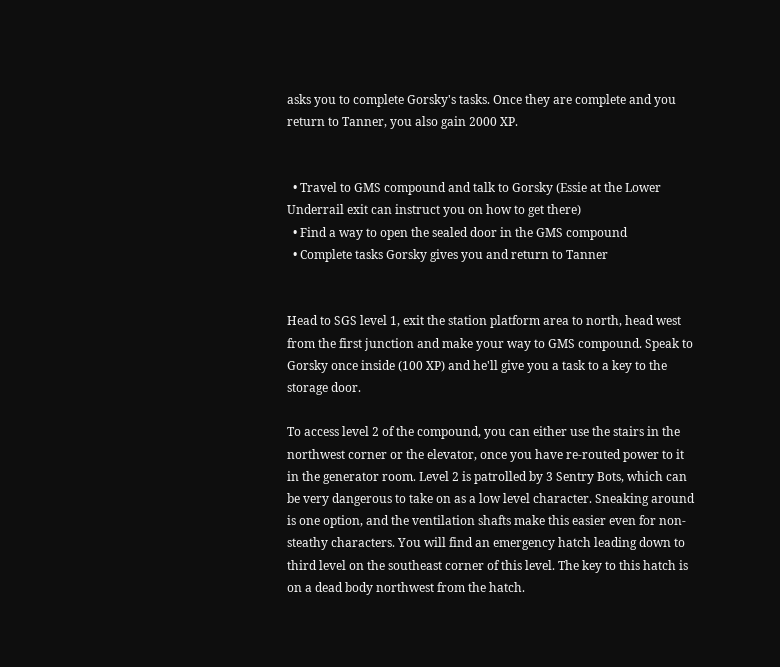asks you to complete Gorsky's tasks. Once they are complete and you return to Tanner, you also gain 2000 XP.


  • Travel to GMS compound and talk to Gorsky (Essie at the Lower Underrail exit can instruct you on how to get there)
  • Find a way to open the sealed door in the GMS compound
  • Complete tasks Gorsky gives you and return to Tanner


Head to SGS level 1, exit the station platform area to north, head west from the first junction and make your way to GMS compound. Speak to Gorsky once inside (100 XP) and he'll give you a task to a key to the storage door.

To access level 2 of the compound, you can either use the stairs in the northwest corner or the elevator, once you have re-routed power to it in the generator room. Level 2 is patrolled by 3 Sentry Bots, which can be very dangerous to take on as a low level character. Sneaking around is one option, and the ventilation shafts make this easier even for non-steathy characters. You will find an emergency hatch leading down to third level on the southeast corner of this level. The key to this hatch is on a dead body northwest from the hatch.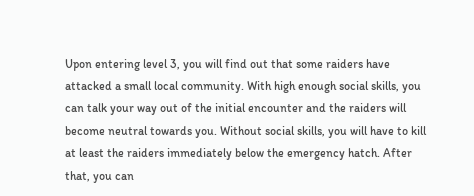Upon entering level 3, you will find out that some raiders have attacked a small local community. With high enough social skills, you can talk your way out of the initial encounter and the raiders will become neutral towards you. Without social skills, you will have to kill at least the raiders immediately below the emergency hatch. After that, you can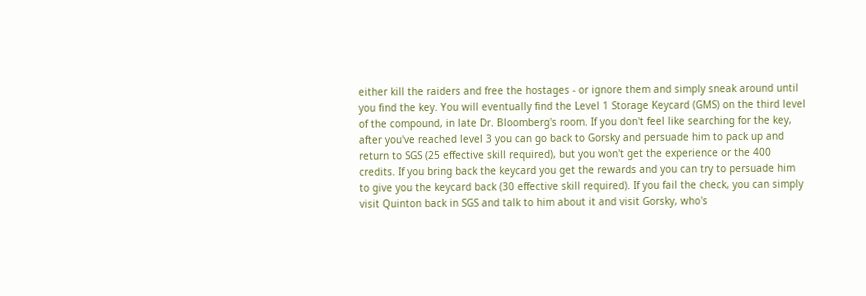either kill the raiders and free the hostages - or ignore them and simply sneak around until you find the key. You will eventually find the Level 1 Storage Keycard (GMS) on the third level of the compound, in late Dr. Bloomberg's room. If you don't feel like searching for the key, after you've reached level 3 you can go back to Gorsky and persuade him to pack up and return to SGS (25 effective skill required), but you won't get the experience or the 400 credits. If you bring back the keycard you get the rewards and you can try to persuade him to give you the keycard back (30 effective skill required). If you fail the check, you can simply visit Quinton back in SGS and talk to him about it and visit Gorsky, who's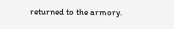returned to the armory.